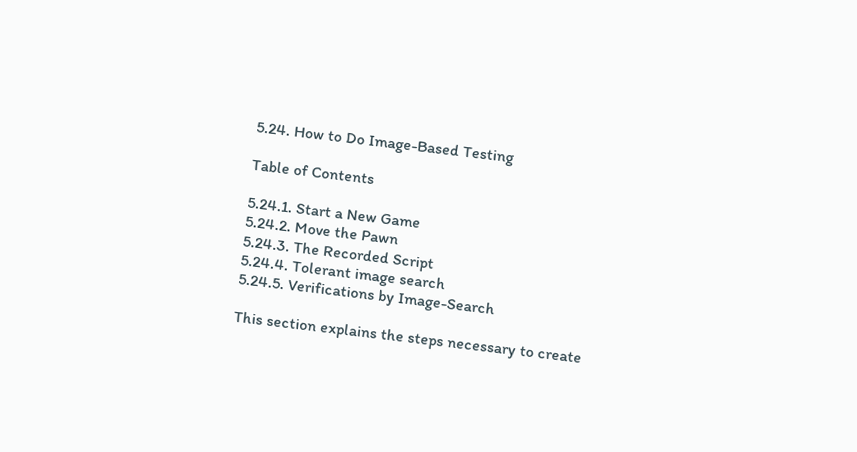5.24. How to Do Image-Based Testing

Table of Contents

5.24.1. Start a New Game
5.24.2. Move the Pawn
5.24.3. The Recorded Script
5.24.4. Tolerant image search
5.24.5. Verifications by Image-Search

This section explains the steps necessary to create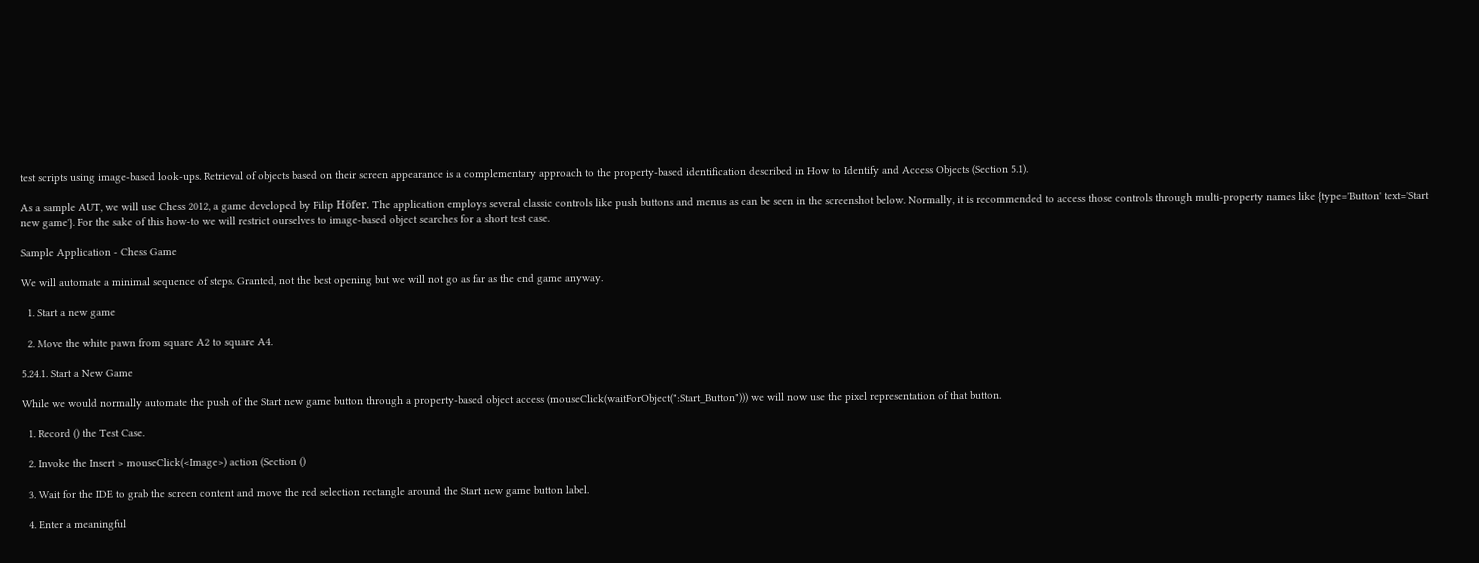test scripts using image-based look-ups. Retrieval of objects based on their screen appearance is a complementary approach to the property-based identification described in How to Identify and Access Objects (Section 5.1).

As a sample AUT, we will use Chess 2012, a game developed by Filip Höfer. The application employs several classic controls like push buttons and menus as can be seen in the screenshot below. Normally, it is recommended to access those controls through multi-property names like {type='Button' text='Start new game'}. For the sake of this how-to we will restrict ourselves to image-based object searches for a short test case.

Sample Application - Chess Game

We will automate a minimal sequence of steps. Granted, not the best opening but we will not go as far as the end game anyway.

  1. Start a new game

  2. Move the white pawn from square A2 to square A4.

5.24.1. Start a New Game

While we would normally automate the push of the Start new game button through a property-based object access (mouseClick(waitForObject(":Start_Button"))) we will now use the pixel representation of that button.

  1. Record () the Test Case.

  2. Invoke the Insert > mouseClick(<Image>) action (Section ()

  3. Wait for the IDE to grab the screen content and move the red selection rectangle around the Start new game button label.

  4. Enter a meaningful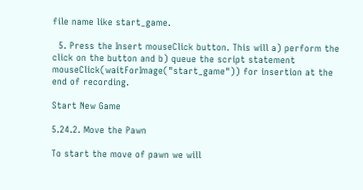file name like start_game.

  5. Press the Insert mouseClick button. This will a) perform the click on the button and b) queue the script statement mouseClick(waitForImage("start_game")) for insertion at the end of recording.

Start New Game

5.24.2. Move the Pawn

To start the move of pawn we will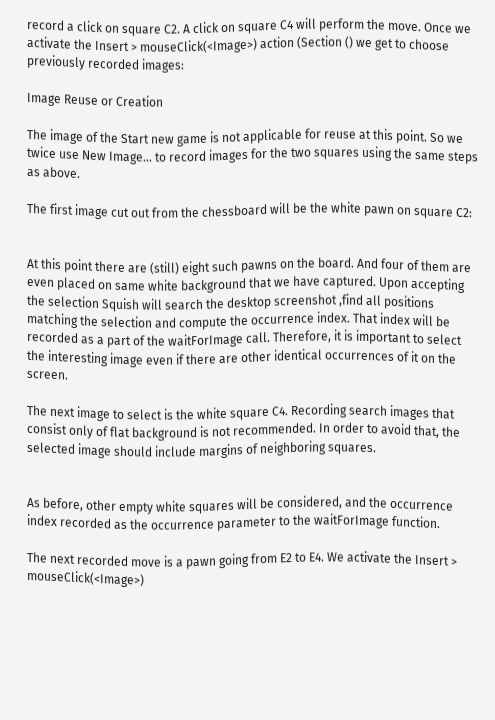record a click on square C2. A click on square C4 will perform the move. Once we activate the Insert > mouseClick(<Image>) action (Section () we get to choose previously recorded images:

Image Reuse or Creation

The image of the Start new game is not applicable for reuse at this point. So we twice use New Image... to record images for the two squares using the same steps as above.

The first image cut out from the chessboard will be the white pawn on square C2:


At this point there are (still) eight such pawns on the board. And four of them are even placed on same white background that we have captured. Upon accepting the selection Squish will search the desktop screenshot ,find all positions matching the selection and compute the occurrence index. That index will be recorded as a part of the waitForImage call. Therefore, it is important to select the interesting image even if there are other identical occurrences of it on the screen.

The next image to select is the white square C4. Recording search images that consist only of flat background is not recommended. In order to avoid that, the selected image should include margins of neighboring squares.


As before, other empty white squares will be considered, and the occurrence index recorded as the occurrence parameter to the waitForImage function.

The next recorded move is a pawn going from E2 to E4. We activate the Insert > mouseClick(<Image>)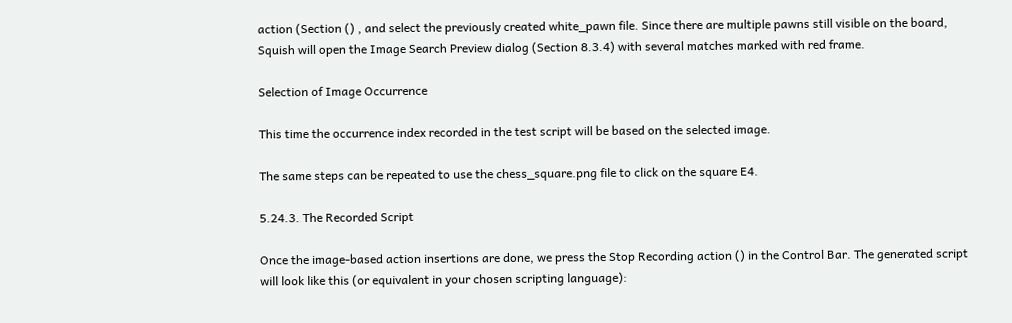action (Section () , and select the previously created white_pawn file. Since there are multiple pawns still visible on the board, Squish will open the Image Search Preview dialog (Section 8.3.4) with several matches marked with red frame.

Selection of Image Occurrence

This time the occurrence index recorded in the test script will be based on the selected image.

The same steps can be repeated to use the chess_square.png file to click on the square E4.

5.24.3. The Recorded Script

Once the image-based action insertions are done, we press the Stop Recording action () in the Control Bar. The generated script will look like this (or equivalent in your chosen scripting language):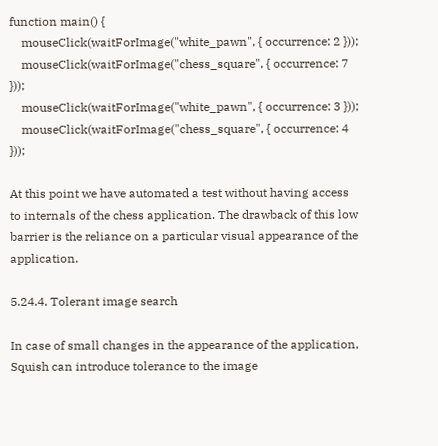function main() {
    mouseClick(waitForImage("white_pawn", { occurrence: 2 }));
    mouseClick(waitForImage("chess_square", { occurrence: 7 }));
    mouseClick(waitForImage("white_pawn", { occurrence: 3 }));
    mouseClick(waitForImage("chess_square", { occurrence: 4 }));

At this point we have automated a test without having access to internals of the chess application. The drawback of this low barrier is the reliance on a particular visual appearance of the application.

5.24.4. Tolerant image search

In case of small changes in the appearance of the application, Squish can introduce tolerance to the image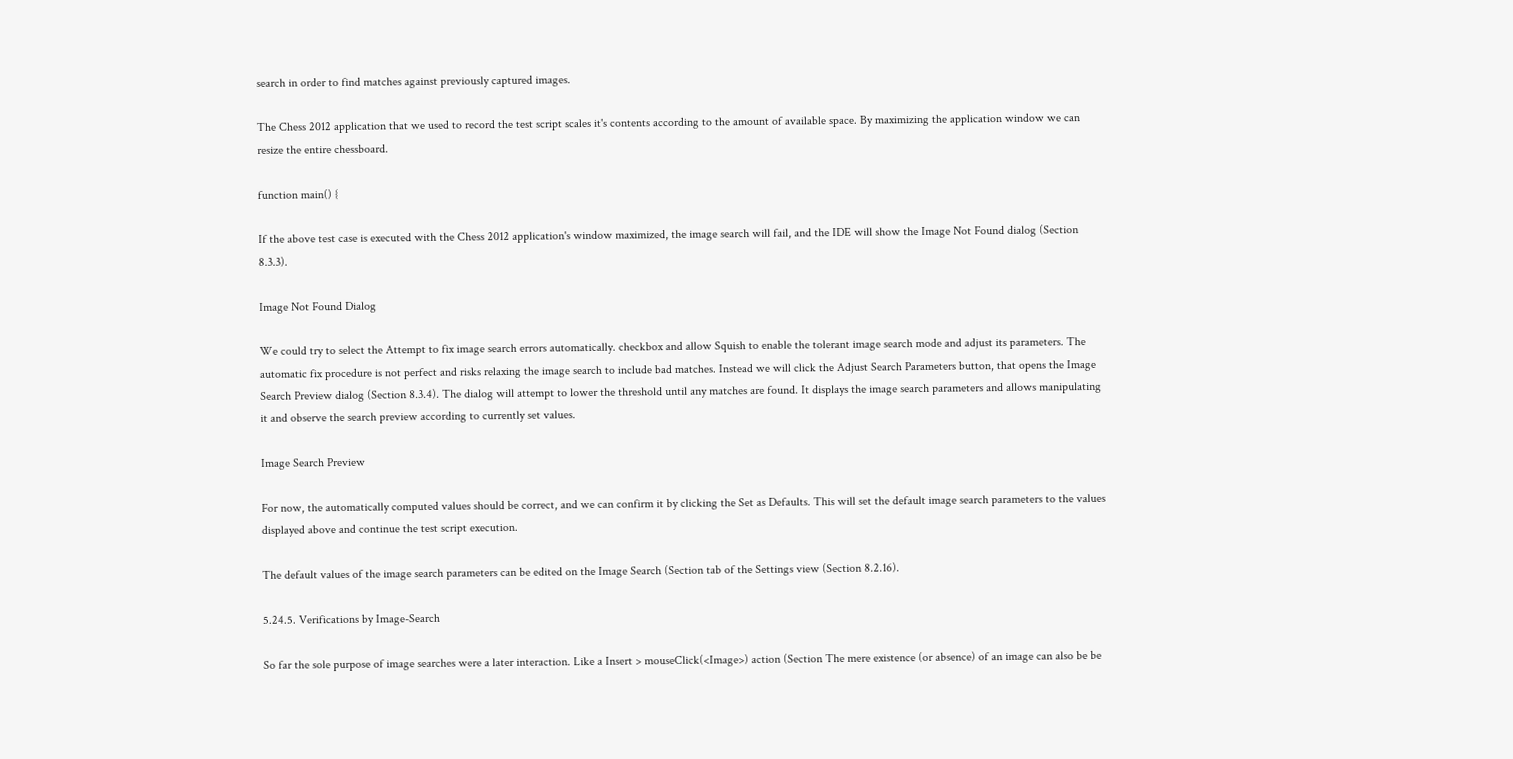search in order to find matches against previously captured images.

The Chess 2012 application that we used to record the test script scales it's contents according to the amount of available space. By maximizing the application window we can resize the entire chessboard.

function main() {

If the above test case is executed with the Chess 2012 application's window maximized, the image search will fail, and the IDE will show the Image Not Found dialog (Section 8.3.3).

Image Not Found Dialog

We could try to select the Attempt to fix image search errors automatically. checkbox and allow Squish to enable the tolerant image search mode and adjust its parameters. The automatic fix procedure is not perfect and risks relaxing the image search to include bad matches. Instead we will click the Adjust Search Parameters button, that opens the Image Search Preview dialog (Section 8.3.4). The dialog will attempt to lower the threshold until any matches are found. It displays the image search parameters and allows manipulating it and observe the search preview according to currently set values.

Image Search Preview

For now, the automatically computed values should be correct, and we can confirm it by clicking the Set as Defaults. This will set the default image search parameters to the values displayed above and continue the test script execution.

The default values of the image search parameters can be edited on the Image Search (Section tab of the Settings view (Section 8.2.16).

5.24.5. Verifications by Image-Search

So far the sole purpose of image searches were a later interaction. Like a Insert > mouseClick(<Image>) action (Section The mere existence (or absence) of an image can also be be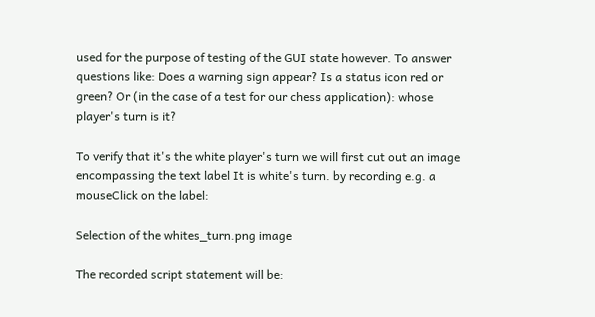used for the purpose of testing of the GUI state however. To answer questions like: Does a warning sign appear? Is a status icon red or green? Or (in the case of a test for our chess application): whose player's turn is it?

To verify that it's the white player's turn we will first cut out an image encompassing the text label It is white's turn. by recording e.g. a mouseClick on the label:

Selection of the whites_turn.png image

The recorded script statement will be: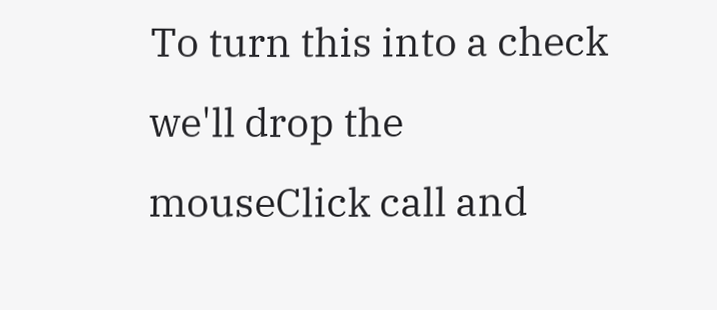To turn this into a check we'll drop the mouseClick call and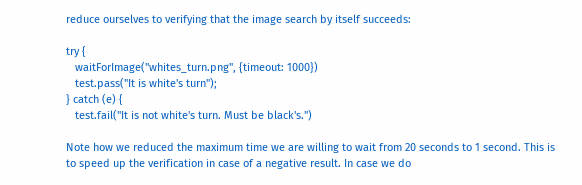reduce ourselves to verifying that the image search by itself succeeds:

try {
   waitForImage("whites_turn.png", {timeout: 1000})
   test.pass("It is white's turn");
} catch (e) {
   test.fail("It is not white's turn. Must be black's.")

Note how we reduced the maximum time we are willing to wait from 20 seconds to 1 second. This is to speed up the verification in case of a negative result. In case we do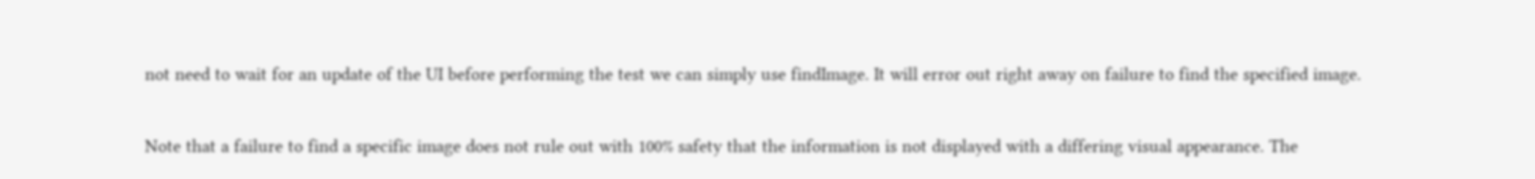not need to wait for an update of the UI before performing the test we can simply use findImage. It will error out right away on failure to find the specified image.

Note that a failure to find a specific image does not rule out with 100% safety that the information is not displayed with a differing visual appearance. The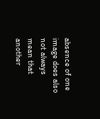absence of one image does also not always mean that another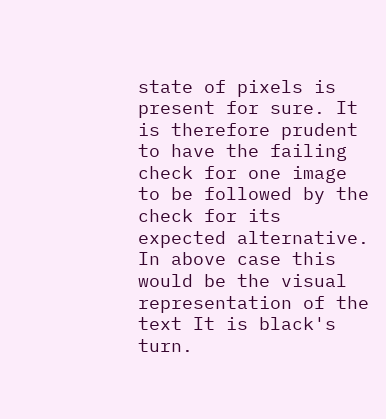state of pixels is present for sure. It is therefore prudent to have the failing check for one image to be followed by the check for its expected alternative. In above case this would be the visual representation of the text It is black's turn.